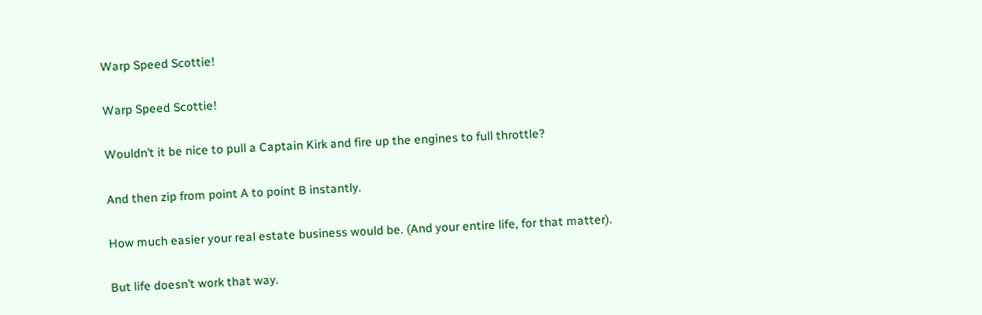Warp Speed Scottie!

Warp Speed Scottie!

Wouldn’t it be nice to pull a Captain Kirk and fire up the engines to full throttle?

And then zip from point A to point B instantly.

How much easier your real estate business would be. (And your entire life, for that matter).

But life doesn’t work that way.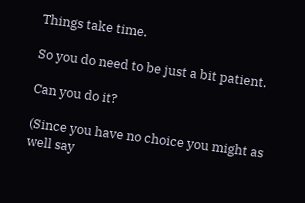Things take time.

So you do need to be just a bit patient.

Can you do it?

(Since you have no choice you might as well say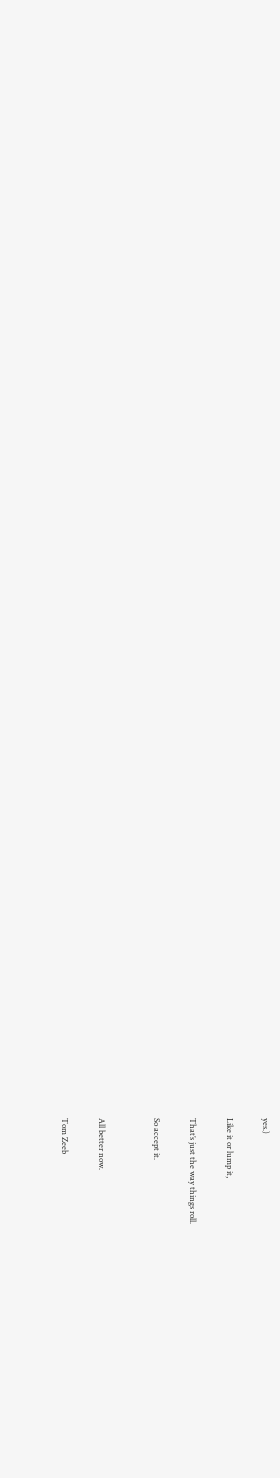yes.)

Like it or lump it,

That’s just the way things roll.

So accept it.


All better now.

Tom Zeeb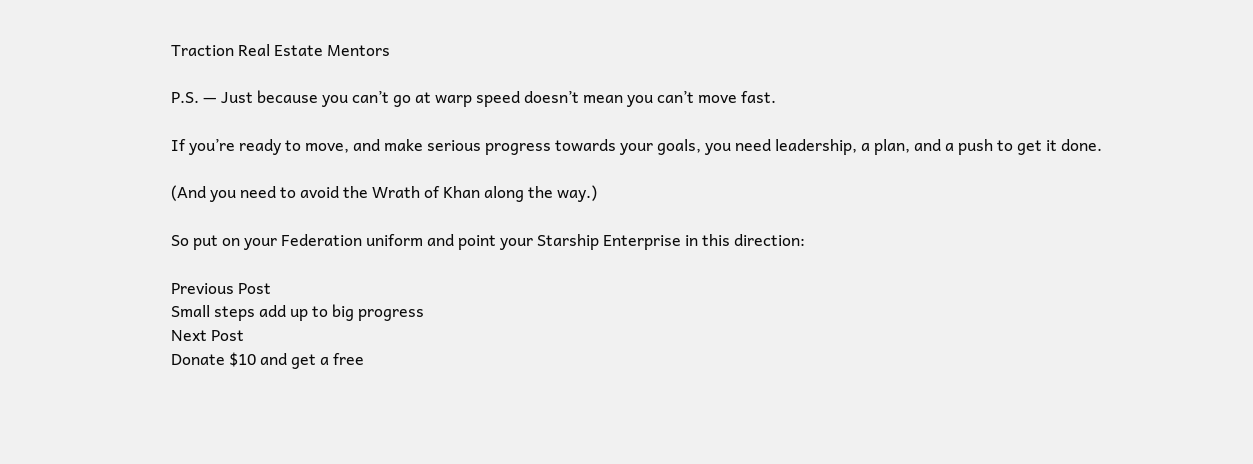Traction Real Estate Mentors

P.S. — Just because you can’t go at warp speed doesn’t mean you can’t move fast.

If you’re ready to move, and make serious progress towards your goals, you need leadership, a plan, and a push to get it done.

(And you need to avoid the Wrath of Khan along the way.)

So put on your Federation uniform and point your Starship Enterprise in this direction:

Previous Post
Small steps add up to big progress
Next Post
Donate $10 and get a free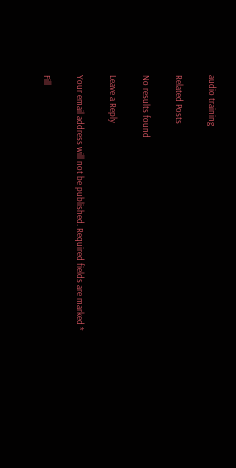audio training

Related Posts

No results found

Leave a Reply

Your email address will not be published. Required fields are marked *

Fill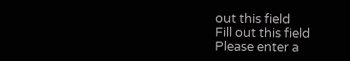out this field
Fill out this field
Please enter a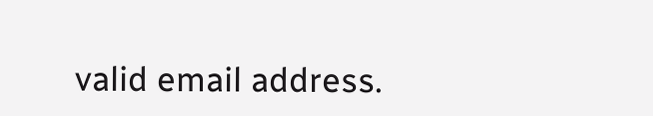valid email address.